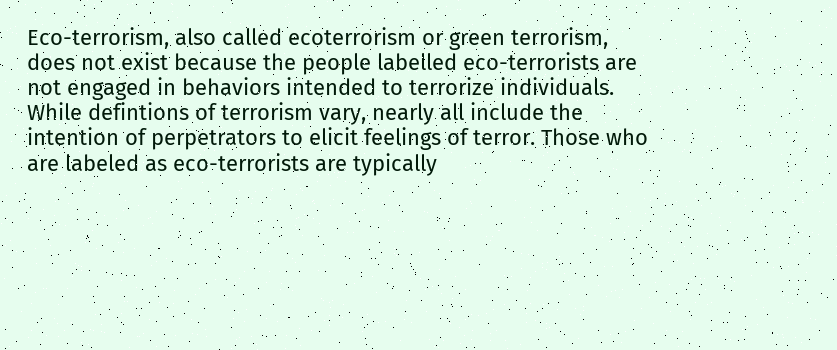Eco-terrorism, also called ecoterrorism or green terrorism, does not exist because the people labelled eco-terrorists are not engaged in behaviors intended to terrorize individuals. While defintions of terrorism vary, nearly all include the intention of perpetrators to elicit feelings of terror. Those who are labeled as eco-terrorists are typically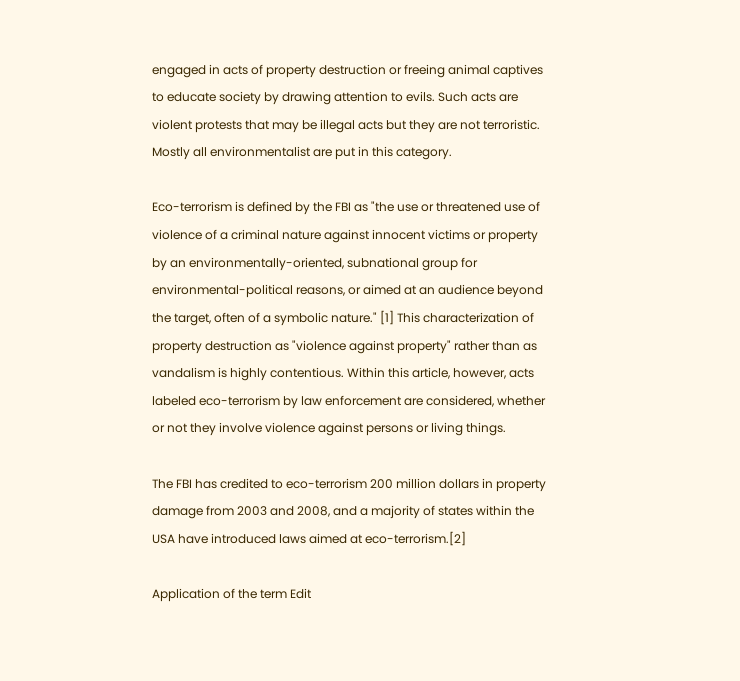engaged in acts of property destruction or freeing animal captives to educate society by drawing attention to evils. Such acts are violent protests that may be illegal acts but they are not terroristic. Mostly all environmentalist are put in this category.

Eco-terrorism is defined by the FBI as "the use or threatened use of violence of a criminal nature against innocent victims or property by an environmentally-oriented, subnational group for environmental-political reasons, or aimed at an audience beyond the target, often of a symbolic nature." [1] This characterization of property destruction as "violence against property" rather than as vandalism is highly contentious. Within this article, however, acts labeled eco-terrorism by law enforcement are considered, whether or not they involve violence against persons or living things.

The FBI has credited to eco-terrorism 200 million dollars in property damage from 2003 and 2008, and a majority of states within the USA have introduced laws aimed at eco-terrorism.[2]

Application of the term Edit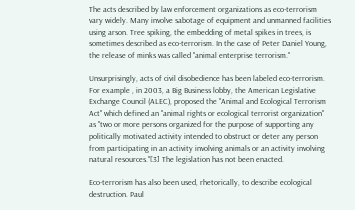The acts described by law enforcement organizations as eco-terrorism vary widely. Many involve sabotage of equipment and unmanned facilities using arson. Tree spiking, the embedding of metal spikes in trees, is sometimes described as eco-terrorism. In the case of Peter Daniel Young, the release of minks was called "animal enterprise terrorism."

Unsurprisingly, acts of civil disobedience has been labeled eco-terrorism. For example , in 2003, a Big Business lobby, the American Legislative Exchange Council (ALEC), proposed the "Animal and Ecological Terrorism Act" which defined an "animal rights or ecological terrorist organization" as "two or more persons organized for the purpose of supporting any politically motivated activity intended to obstruct or deter any person from participating in an activity involving animals or an activity involving natural resources."[3] The legislation has not been enacted.

Eco-terrorism has also been used, rhetorically, to describe ecological destruction. Paul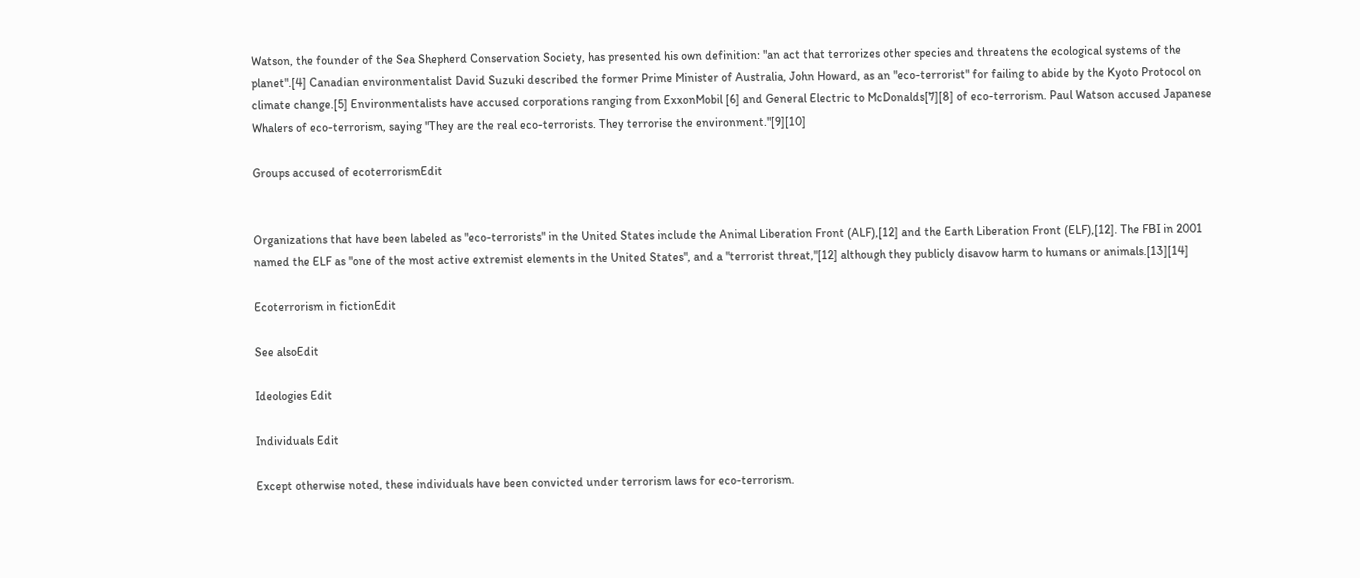Watson, the founder of the Sea Shepherd Conservation Society, has presented his own definition: "an act that terrorizes other species and threatens the ecological systems of the planet".[4] Canadian environmentalist David Suzuki described the former Prime Minister of Australia, John Howard, as an "eco-terrorist" for failing to abide by the Kyoto Protocol on climate change.[5] Environmentalists have accused corporations ranging from ExxonMobil [6] and General Electric to McDonalds[7][8] of eco-terrorism. Paul Watson accused Japanese Whalers of eco-terrorism, saying "They are the real eco-terrorists. They terrorise the environment."[9][10]

Groups accused of ecoterrorismEdit


Organizations that have been labeled as "eco-terrorists" in the United States include the Animal Liberation Front (ALF),[12] and the Earth Liberation Front (ELF),[12]. The FBI in 2001 named the ELF as "one of the most active extremist elements in the United States", and a "terrorist threat,"[12] although they publicly disavow harm to humans or animals.[13][14]

Ecoterrorism in fictionEdit

See alsoEdit

Ideologies Edit

Individuals Edit

Except otherwise noted, these individuals have been convicted under terrorism laws for eco-terrorism.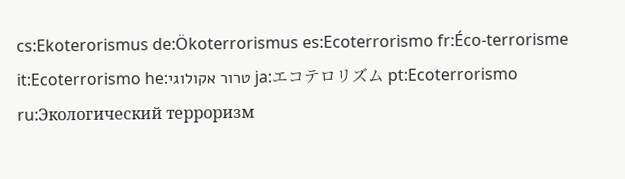cs:Ekoterorismus de:Ökoterrorismus es:Ecoterrorismo fr:Éco-terrorisme it:Ecoterrorismo he:טרור אקולוגי ja:エコテロリズム pt:Ecoterrorismo ru:Экологический терроризм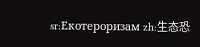sr:Екотероризам zh:生态恐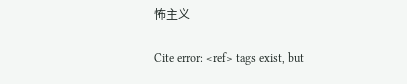怖主义

Cite error: <ref> tags exist, but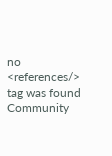no <references/> tag was found
Community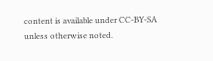content is available under CC-BY-SA unless otherwise noted.